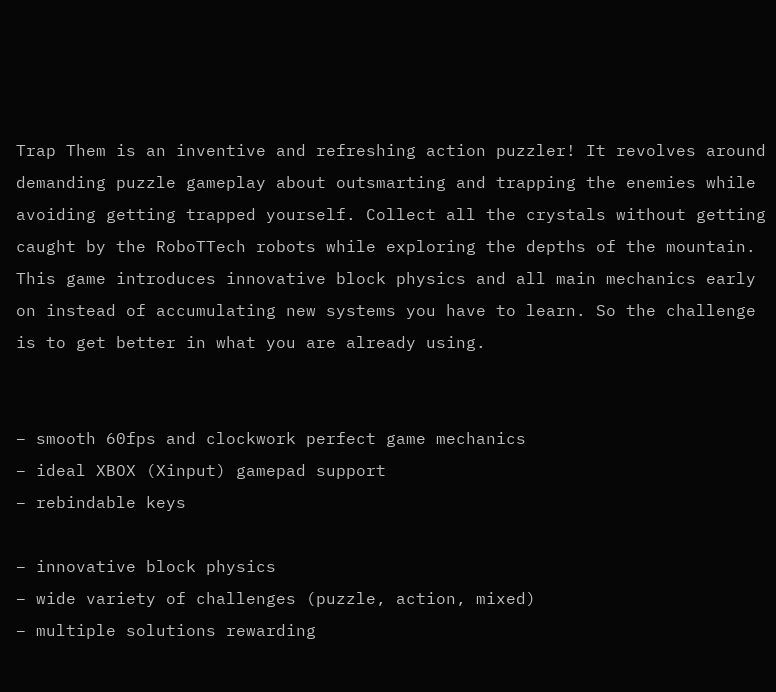Trap Them is an inventive and refreshing action puzzler! It revolves around demanding puzzle gameplay about outsmarting and trapping the enemies while avoiding getting trapped yourself. Collect all the crystals without getting caught by the RoboTTech robots while exploring the depths of the mountain. This game introduces innovative block physics and all main mechanics early on instead of accumulating new systems you have to learn. So the challenge is to get better in what you are already using.


– smooth 60fps and clockwork perfect game mechanics
– ideal XBOX (Xinput) gamepad support
– rebindable keys

– innovative block physics
– wide variety of challenges (puzzle, action, mixed)
– multiple solutions rewarding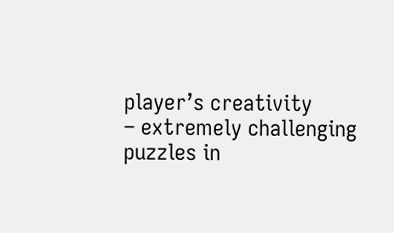player’s creativity
– extremely challenging puzzles in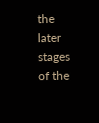the later stages of the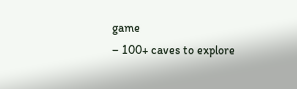game
– 100+ caves to explore